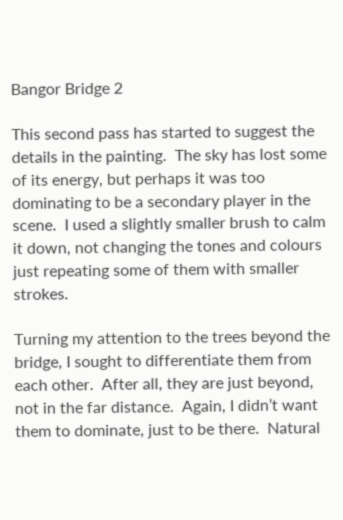Bangor Bridge 2

This second pass has started to suggest the details in the painting.  The sky has lost some of its energy, but perhaps it was too dominating to be a secondary player in the scene.  I used a slightly smaller brush to calm it down, not changing the tones and colours just repeating some of them with smaller strokes.

Turning my attention to the trees beyond the bridge, I sought to differentiate them from each other.  After all, they are just beyond, not in the far distance.  Again, I didn’t want them to dominate, just to be there.  Natural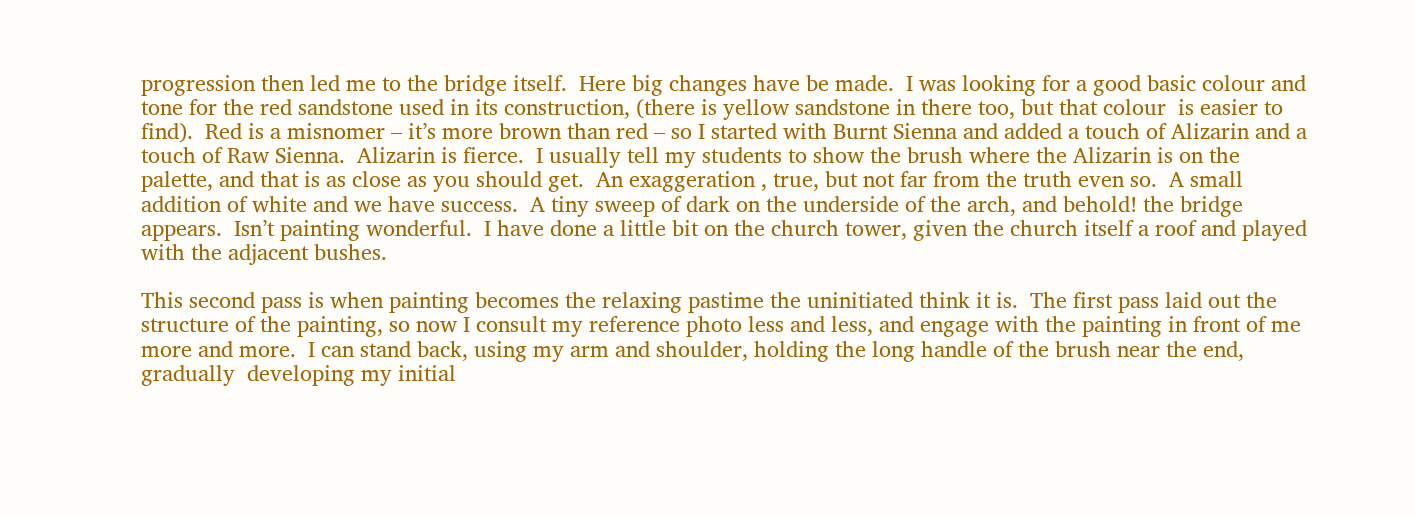progression then led me to the bridge itself.  Here big changes have be made.  I was looking for a good basic colour and tone for the red sandstone used in its construction, (there is yellow sandstone in there too, but that colour  is easier to find).  Red is a misnomer – it’s more brown than red – so I started with Burnt Sienna and added a touch of Alizarin and a touch of Raw Sienna.  Alizarin is fierce.  I usually tell my students to show the brush where the Alizarin is on the palette, and that is as close as you should get.  An exaggeration , true, but not far from the truth even so.  A small addition of white and we have success.  A tiny sweep of dark on the underside of the arch, and behold! the bridge appears.  Isn’t painting wonderful.  I have done a little bit on the church tower, given the church itself a roof and played with the adjacent bushes.

This second pass is when painting becomes the relaxing pastime the uninitiated think it is.  The first pass laid out the structure of the painting, so now I consult my reference photo less and less, and engage with the painting in front of me more and more.  I can stand back, using my arm and shoulder, holding the long handle of the brush near the end, gradually  developing my initial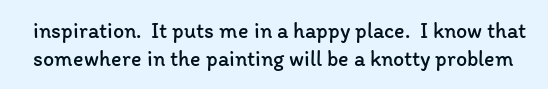inspiration.  It puts me in a happy place.  I know that somewhere in the painting will be a knotty problem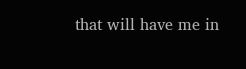that will have me in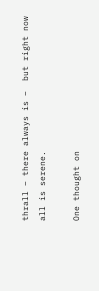thrall – there always is –  but right now all is serene.

One thought on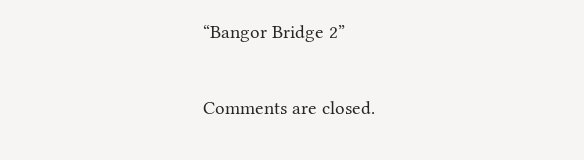“Bangor Bridge 2”

Comments are closed.